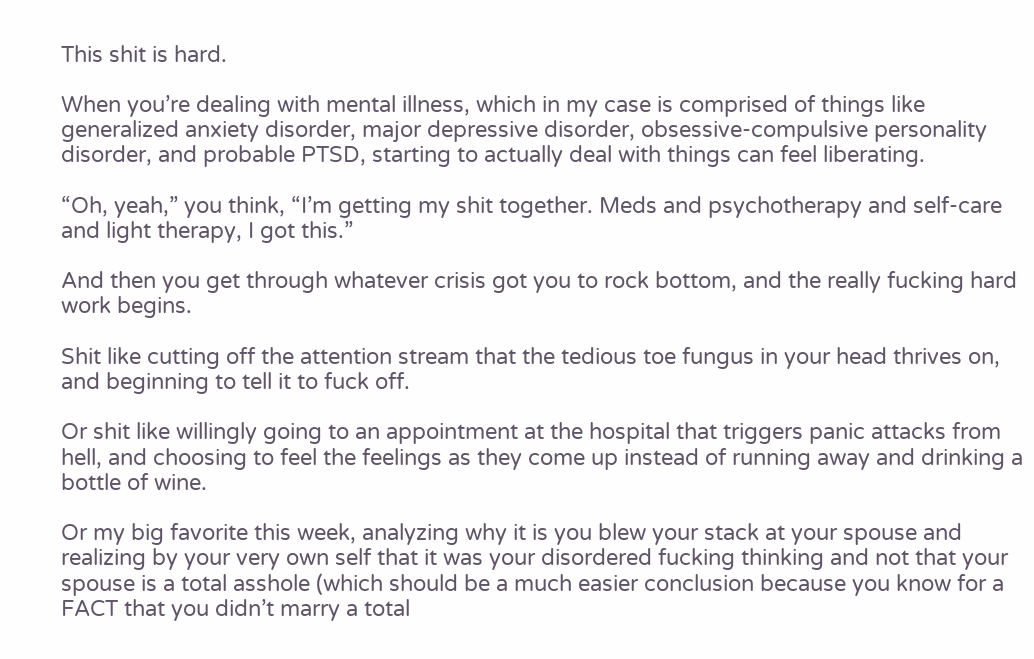This shit is hard.

When you’re dealing with mental illness, which in my case is comprised of things like generalized anxiety disorder, major depressive disorder, obsessive-compulsive personality disorder, and probable PTSD, starting to actually deal with things can feel liberating.

“Oh, yeah,” you think, “I’m getting my shit together. Meds and psychotherapy and self-care and light therapy, I got this.”

And then you get through whatever crisis got you to rock bottom, and the really fucking hard work begins.

Shit like cutting off the attention stream that the tedious toe fungus in your head thrives on, and beginning to tell it to fuck off.

Or shit like willingly going to an appointment at the hospital that triggers panic attacks from hell, and choosing to feel the feelings as they come up instead of running away and drinking a bottle of wine.

Or my big favorite this week, analyzing why it is you blew your stack at your spouse and realizing by your very own self that it was your disordered fucking thinking and not that your spouse is a total asshole (which should be a much easier conclusion because you know for a FACT that you didn’t marry a total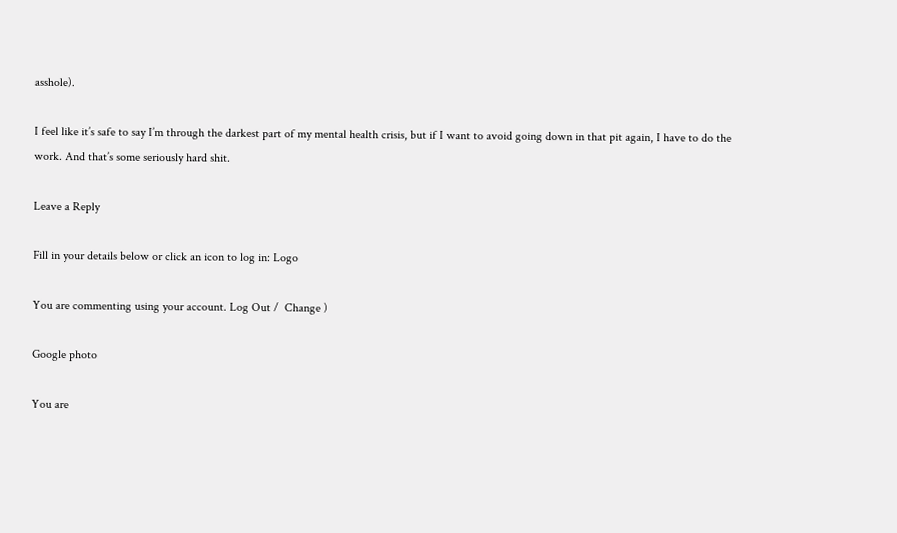asshole).

I feel like it’s safe to say I’m through the darkest part of my mental health crisis, but if I want to avoid going down in that pit again, I have to do the work. And that’s some seriously hard shit.

Leave a Reply

Fill in your details below or click an icon to log in: Logo

You are commenting using your account. Log Out /  Change )

Google photo

You are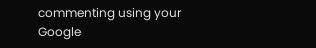commenting using your Google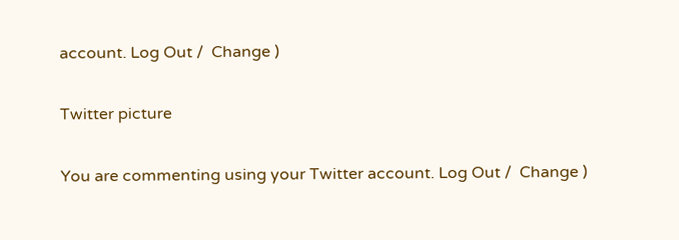account. Log Out /  Change )

Twitter picture

You are commenting using your Twitter account. Log Out /  Change )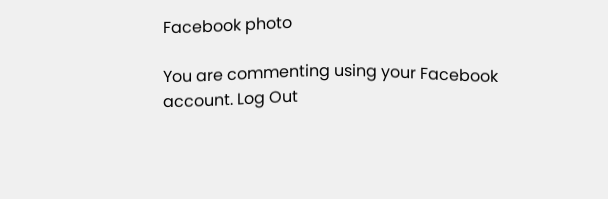Facebook photo

You are commenting using your Facebook account. Log Out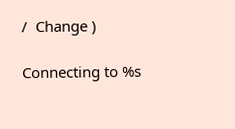/  Change )

Connecting to %s